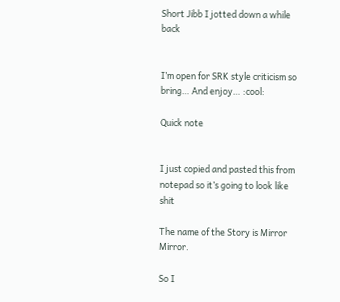Short Jibb I jotted down a while back


I’m open for SRK style criticism so bring… And enjoy… :cool:

Quick note


I just copied and pasted this from notepad so it’s going to look like shit

The name of the Story is Mirror Mirror.

So I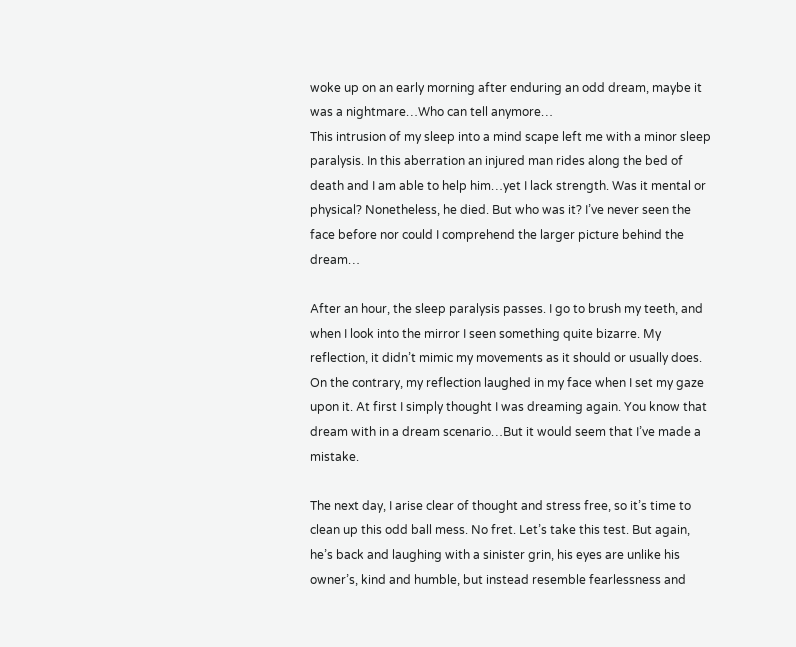woke up on an early morning after enduring an odd dream, maybe it was a nightmare…Who can tell anymore…
This intrusion of my sleep into a mind scape left me with a minor sleep paralysis. In this aberration an injured man rides along the bed of death and I am able to help him…yet I lack strength. Was it mental or physical? Nonetheless, he died. But who was it? I’ve never seen the face before nor could I comprehend the larger picture behind the dream…

After an hour, the sleep paralysis passes. I go to brush my teeth, and when I look into the mirror I seen something quite bizarre. My reflection, it didn’t mimic my movements as it should or usually does. On the contrary, my reflection laughed in my face when I set my gaze upon it. At first I simply thought I was dreaming again. You know that dream with in a dream scenario…But it would seem that I’ve made a mistake.

The next day, I arise clear of thought and stress free, so it’s time to clean up this odd ball mess. No fret. Let’s take this test. But again, he’s back and laughing with a sinister grin, his eyes are unlike his owner’s, kind and humble, but instead resemble fearlessness and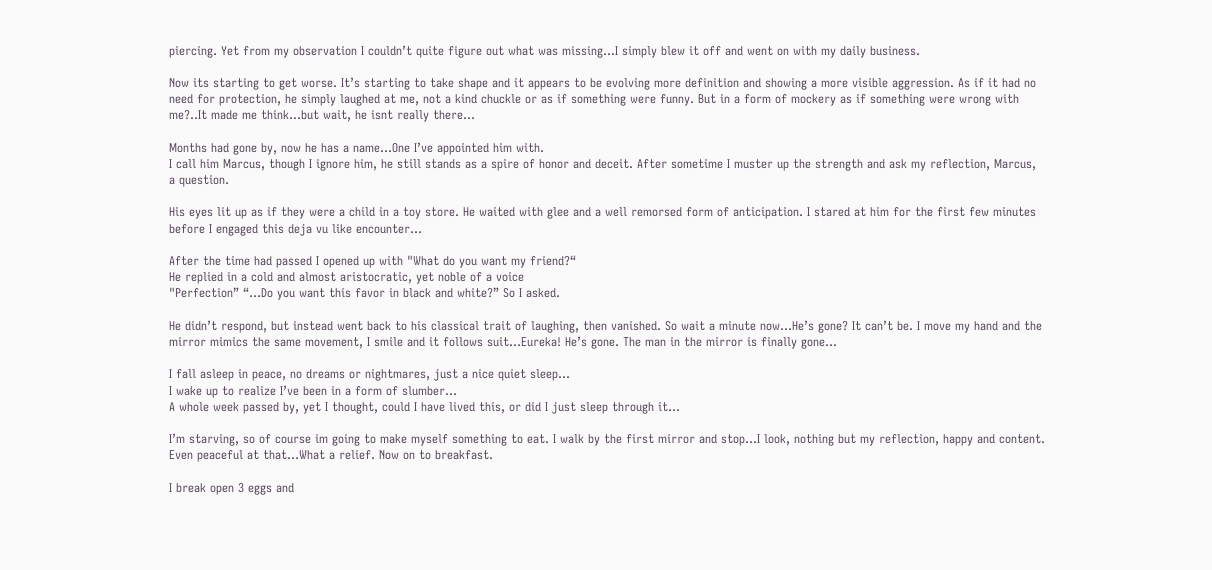piercing. Yet from my observation I couldn’t quite figure out what was missing…I simply blew it off and went on with my daily business.

Now its starting to get worse. It’s starting to take shape and it appears to be evolving more definition and showing a more visible aggression. As if it had no need for protection, he simply laughed at me, not a kind chuckle or as if something were funny. But in a form of mockery as if something were wrong with me?..It made me think…but wait, he isnt really there…

Months had gone by, now he has a name…One I’ve appointed him with.
I call him Marcus, though I ignore him, he still stands as a spire of honor and deceit. After sometime I muster up the strength and ask my reflection, Marcus, a question.

His eyes lit up as if they were a child in a toy store. He waited with glee and a well remorsed form of anticipation. I stared at him for the first few minutes before I engaged this deja vu like encounter…

After the time had passed I opened up with "What do you want my friend?“
He replied in a cold and almost aristocratic, yet noble of a voice
"Perfection” “…Do you want this favor in black and white?” So I asked.

He didn’t respond, but instead went back to his classical trait of laughing, then vanished. So wait a minute now…He’s gone? It can’t be. I move my hand and the mirror mimics the same movement, I smile and it follows suit…Eureka! He’s gone. The man in the mirror is finally gone…

I fall asleep in peace, no dreams or nightmares, just a nice quiet sleep…
I wake up to realize I’ve been in a form of slumber…
A whole week passed by, yet I thought, could I have lived this, or did I just sleep through it…

I’m starving, so of course im going to make myself something to eat. I walk by the first mirror and stop…I look, nothing but my reflection, happy and content. Even peaceful at that…What a relief. Now on to breakfast.

I break open 3 eggs and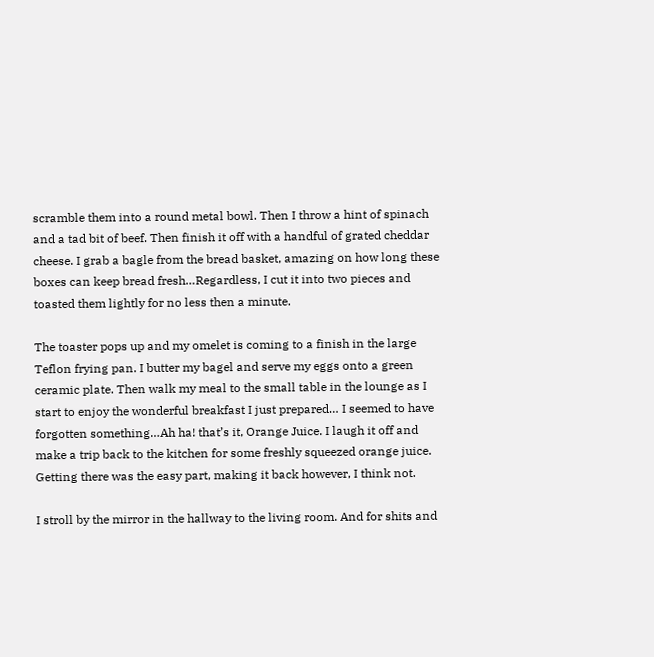scramble them into a round metal bowl. Then I throw a hint of spinach and a tad bit of beef. Then finish it off with a handful of grated cheddar cheese. I grab a bagle from the bread basket, amazing on how long these boxes can keep bread fresh…Regardless, I cut it into two pieces and toasted them lightly for no less then a minute.

The toaster pops up and my omelet is coming to a finish in the large Teflon frying pan. I butter my bagel and serve my eggs onto a green ceramic plate. Then walk my meal to the small table in the lounge as I start to enjoy the wonderful breakfast I just prepared… I seemed to have forgotten something…Ah ha! that’s it, Orange Juice. I laugh it off and make a trip back to the kitchen for some freshly squeezed orange juice. Getting there was the easy part, making it back however, I think not.

I stroll by the mirror in the hallway to the living room. And for shits and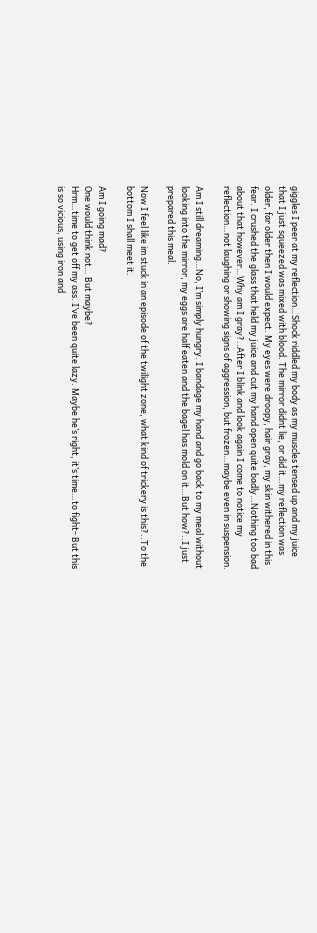giggles I peer at my reflection…Shock riddled my body as my muscles tensed up and my juice that I just squeezed was mixed with blood. The mirror didnt lie, or did it…my reflection was older, far older then I would expect. My eyes were droopy, hair gray, my skin withered in this fear. I crushed the glass that held my juice and cut my hand open quite badly…Nothing too bad about that however…Why am I gray?..After I blink and look again I come to notice my reflection…not laughing or showing signs of aggression, but frozen…maybe even in suspension.

Am I still dreaming…No, I’m simply hungry. I bandage my hand and go back to my meal without looking into the mirror, my eggs are half eaten and the bagel has mold on it…But how?..I just prepared this meal.

Now I feel like im stuck in an episode of the twilight zone, what kind of trickery is this?..To the bottom I shall meet it.

Am I going mad?
One would think not… But maybe?
Hrm…time to get off my ass. I’ve been quite lazy. Maybe he’s right, it’s time…to fight- But this is so vicious, using iron and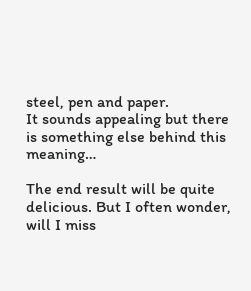steel, pen and paper.
It sounds appealing but there is something else behind this meaning…

The end result will be quite delicious. But I often wonder, will I miss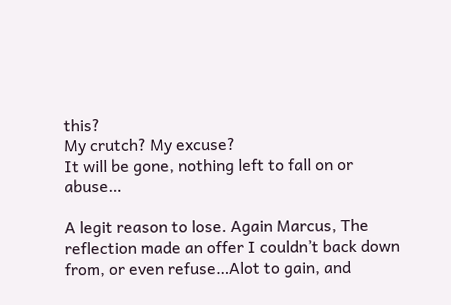this?
My crutch? My excuse?
It will be gone, nothing left to fall on or abuse…

A legit reason to lose. Again Marcus, The reflection made an offer I couldn’t back down from, or even refuse…Alot to gain, and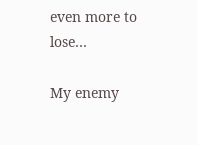even more to lose…

My enemy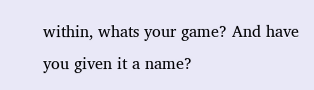within, whats your game? And have you given it a name?